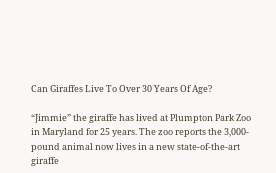Can Giraffes Live To Over 30 Years Of Age?

“Jimmie” the giraffe has lived at Plumpton Park Zoo in Maryland for 25 years. The zoo reports the 3,000-pound animal now lives in a new state-of-the-art giraffe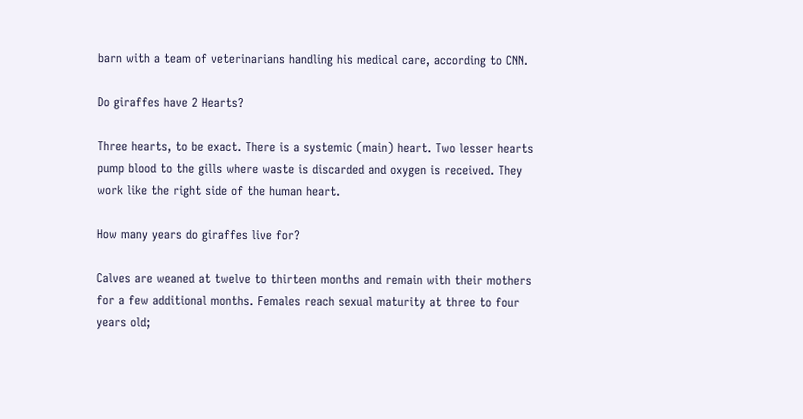barn with a team of veterinarians handling his medical care, according to CNN.

Do giraffes have 2 Hearts?

Three hearts, to be exact. There is a systemic (main) heart. Two lesser hearts pump blood to the gills where waste is discarded and oxygen is received. They work like the right side of the human heart.

How many years do giraffes live for?

Calves are weaned at twelve to thirteen months and remain with their mothers for a few additional months. Females reach sexual maturity at three to four years old;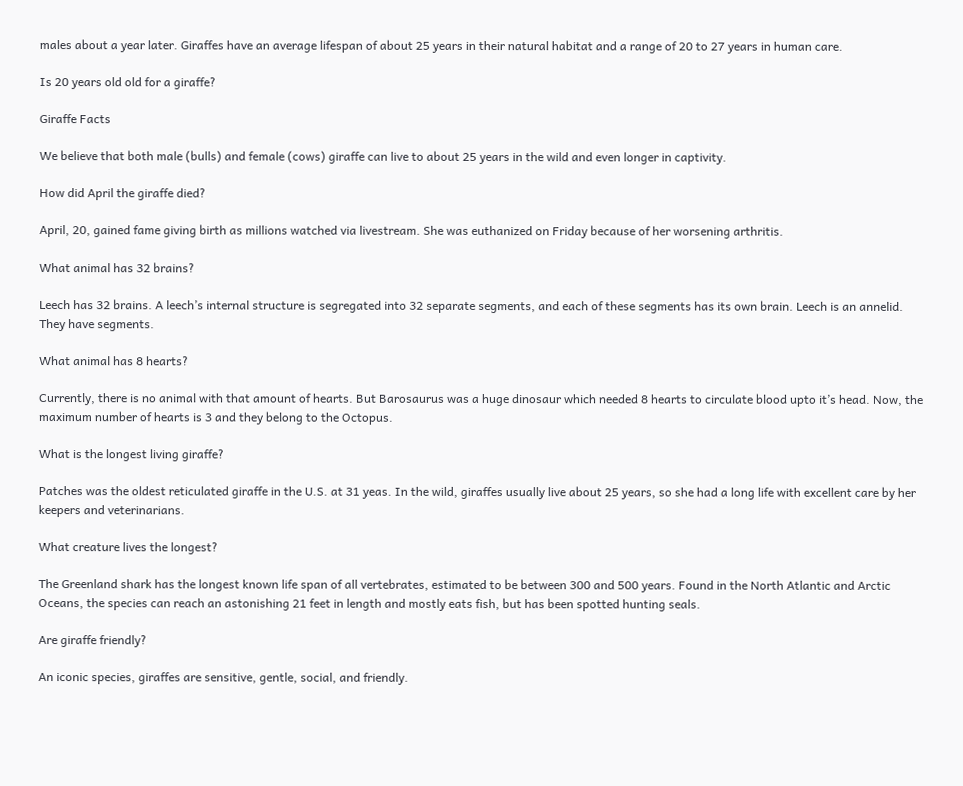males about a year later. Giraffes have an average lifespan of about 25 years in their natural habitat and a range of 20 to 27 years in human care.

Is 20 years old old for a giraffe?

Giraffe Facts

We believe that both male (bulls) and female (cows) giraffe can live to about 25 years in the wild and even longer in captivity.

How did April the giraffe died?

April, 20, gained fame giving birth as millions watched via livestream. She was euthanized on Friday because of her worsening arthritis.

What animal has 32 brains?

Leech has 32 brains. A leech’s internal structure is segregated into 32 separate segments, and each of these segments has its own brain. Leech is an annelid. They have segments.

What animal has 8 hearts?

Currently, there is no animal with that amount of hearts. But Barosaurus was a huge dinosaur which needed 8 hearts to circulate blood upto it’s head. Now, the maximum number of hearts is 3 and they belong to the Octopus.

What is the longest living giraffe?

Patches was the oldest reticulated giraffe in the U.S. at 31 yeas. In the wild, giraffes usually live about 25 years, so she had a long life with excellent care by her keepers and veterinarians.

What creature lives the longest?

The Greenland shark has the longest known life span of all vertebrates, estimated to be between 300 and 500 years. Found in the North Atlantic and Arctic Oceans, the species can reach an astonishing 21 feet in length and mostly eats fish, but has been spotted hunting seals.

Are giraffe friendly?

An iconic species, giraffes are sensitive, gentle, social, and friendly.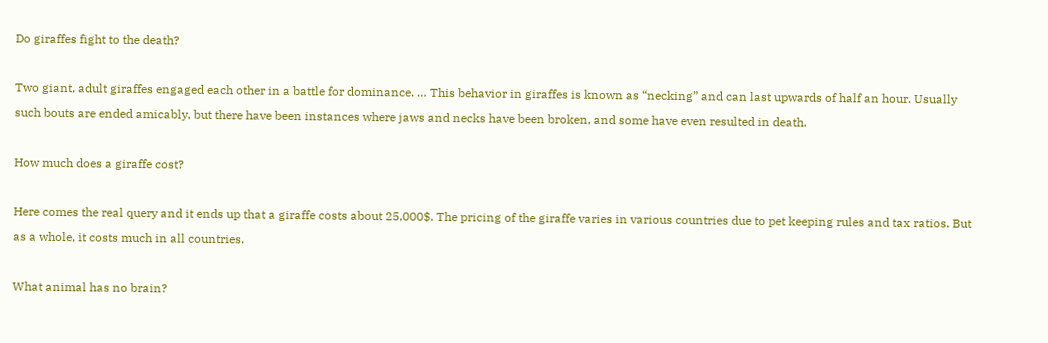Do giraffes fight to the death?

Two giant, adult giraffes engaged each other in a battle for dominance. … This behavior in giraffes is known as “necking” and can last upwards of half an hour. Usually such bouts are ended amicably, but there have been instances where jaws and necks have been broken, and some have even resulted in death.

How much does a giraffe cost?

Here comes the real query and it ends up that a giraffe costs about 25,000$. The pricing of the giraffe varies in various countries due to pet keeping rules and tax ratios. But as a whole, it costs much in all countries.

What animal has no brain?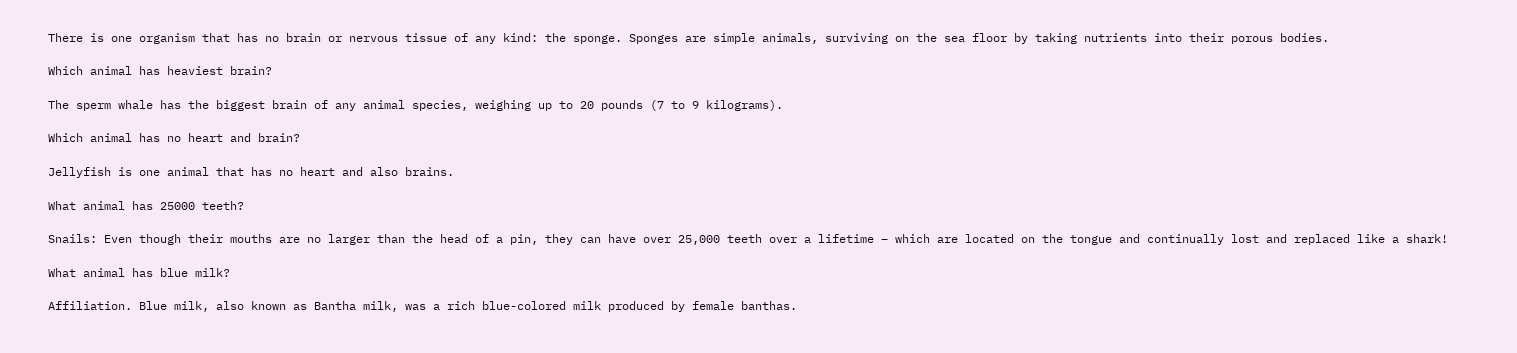There is one organism that has no brain or nervous tissue of any kind: the sponge. Sponges are simple animals, surviving on the sea floor by taking nutrients into their porous bodies.

Which animal has heaviest brain?

The sperm whale has the biggest brain of any animal species, weighing up to 20 pounds (7 to 9 kilograms).

Which animal has no heart and brain?

Jellyfish is one animal that has no heart and also brains.

What animal has 25000 teeth?

Snails: Even though their mouths are no larger than the head of a pin, they can have over 25,000 teeth over a lifetime – which are located on the tongue and continually lost and replaced like a shark!

What animal has blue milk?

Affiliation. Blue milk, also known as Bantha milk, was a rich blue-colored milk produced by female banthas.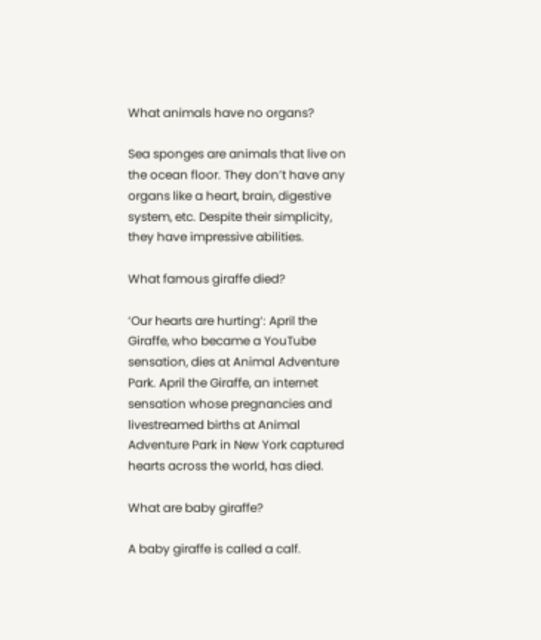What animals have no organs?

Sea sponges are animals that live on the ocean floor. They don’t have any organs like a heart, brain, digestive system, etc. Despite their simplicity, they have impressive abilities.

What famous giraffe died?

‘Our hearts are hurting‘: April the Giraffe, who became a YouTube sensation, dies at Animal Adventure Park. April the Giraffe, an internet sensation whose pregnancies and livestreamed births at Animal Adventure Park in New York captured hearts across the world, has died.

What are baby giraffe?

A baby giraffe is called a calf.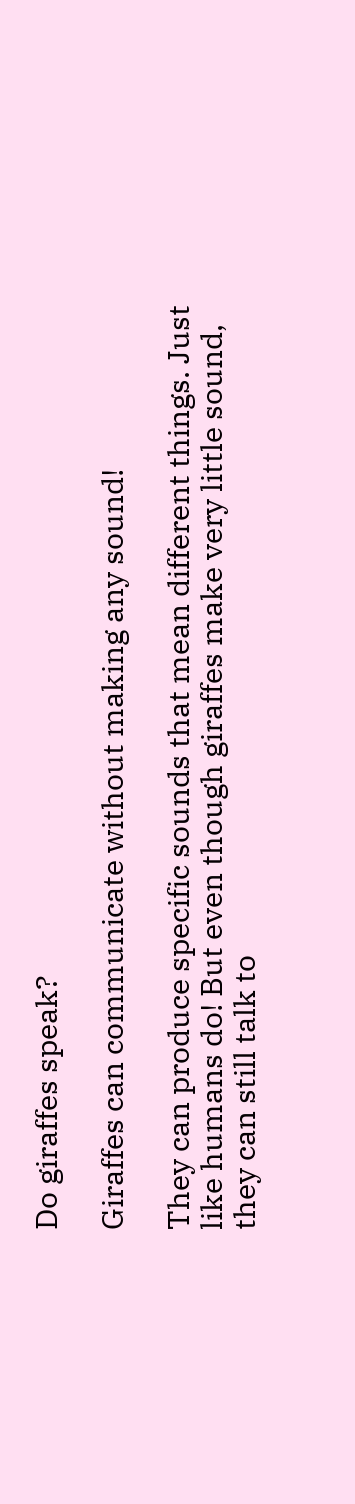Do giraffes speak?

Giraffes can communicate without making any sound!

They can produce specific sounds that mean different things. Just like humans do! But even though giraffes make very little sound, they can still talk to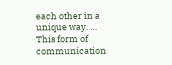each other in a unique way. … This form of communication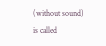(without sound) is called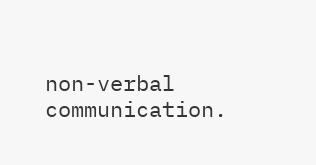non-verbal communication.